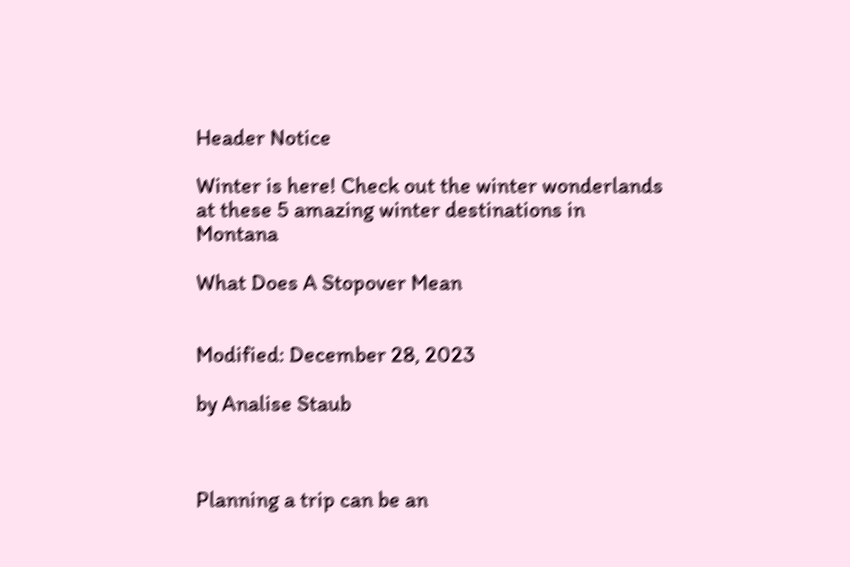Header Notice

Winter is here! Check out the winter wonderlands at these 5 amazing winter destinations in Montana

What Does A Stopover Mean


Modified: December 28, 2023

by Analise Staub



Planning a trip can be an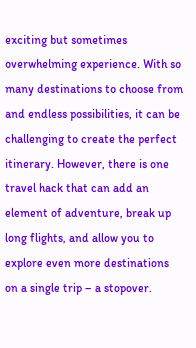exciting but sometimes overwhelming experience. With so many destinations to choose from and endless possibilities, it can be challenging to create the perfect itinerary. However, there is one travel hack that can add an element of adventure, break up long flights, and allow you to explore even more destinations on a single trip – a stopover.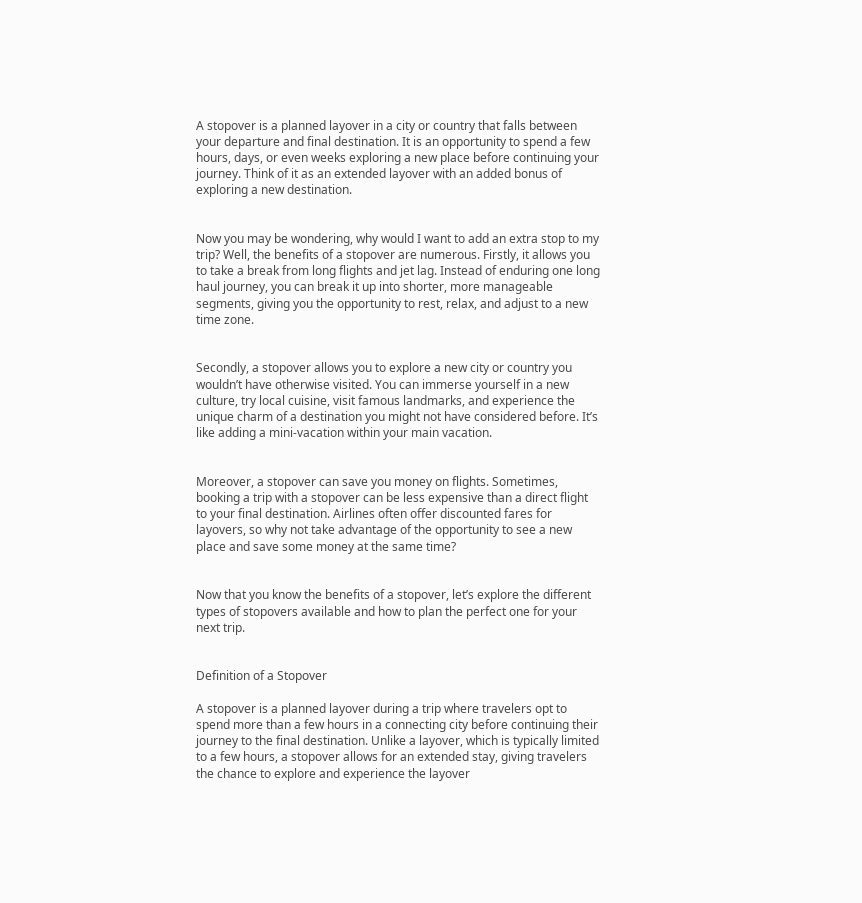A stopover is a planned layover in a city or country that falls between your departure and final destination. It is an opportunity to spend a few hours, days, or even weeks exploring a new place before continuing your journey. Think of it as an extended layover with an added bonus of exploring a new destination.


Now you may be wondering, why would I want to add an extra stop to my trip? Well, the benefits of a stopover are numerous. Firstly, it allows you to take a break from long flights and jet lag. Instead of enduring one long haul journey, you can break it up into shorter, more manageable segments, giving you the opportunity to rest, relax, and adjust to a new time zone.


Secondly, a stopover allows you to explore a new city or country you wouldn’t have otherwise visited. You can immerse yourself in a new culture, try local cuisine, visit famous landmarks, and experience the unique charm of a destination you might not have considered before. It’s like adding a mini-vacation within your main vacation.


Moreover, a stopover can save you money on flights. Sometimes, booking a trip with a stopover can be less expensive than a direct flight to your final destination. Airlines often offer discounted fares for layovers, so why not take advantage of the opportunity to see a new place and save some money at the same time?


Now that you know the benefits of a stopover, let’s explore the different types of stopovers available and how to plan the perfect one for your next trip.


Definition of a Stopover

A stopover is a planned layover during a trip where travelers opt to spend more than a few hours in a connecting city before continuing their journey to the final destination. Unlike a layover, which is typically limited to a few hours, a stopover allows for an extended stay, giving travelers the chance to explore and experience the layover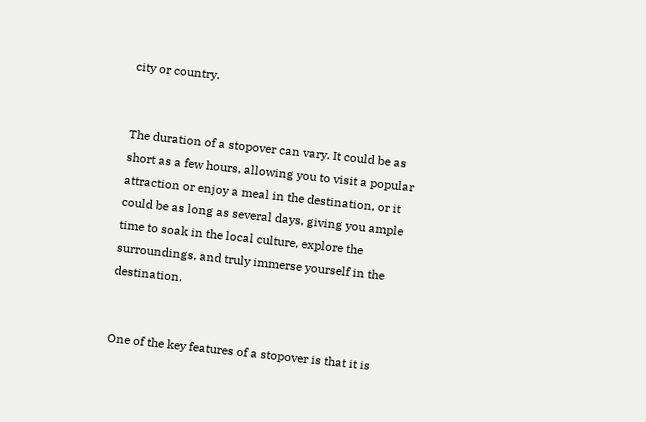city or country.


The duration of a stopover can vary. It could be as short as a few hours, allowing you to visit a popular attraction or enjoy a meal in the destination, or it could be as long as several days, giving you ample time to soak in the local culture, explore the surroundings, and truly immerse yourself in the destination.


One of the key features of a stopover is that it is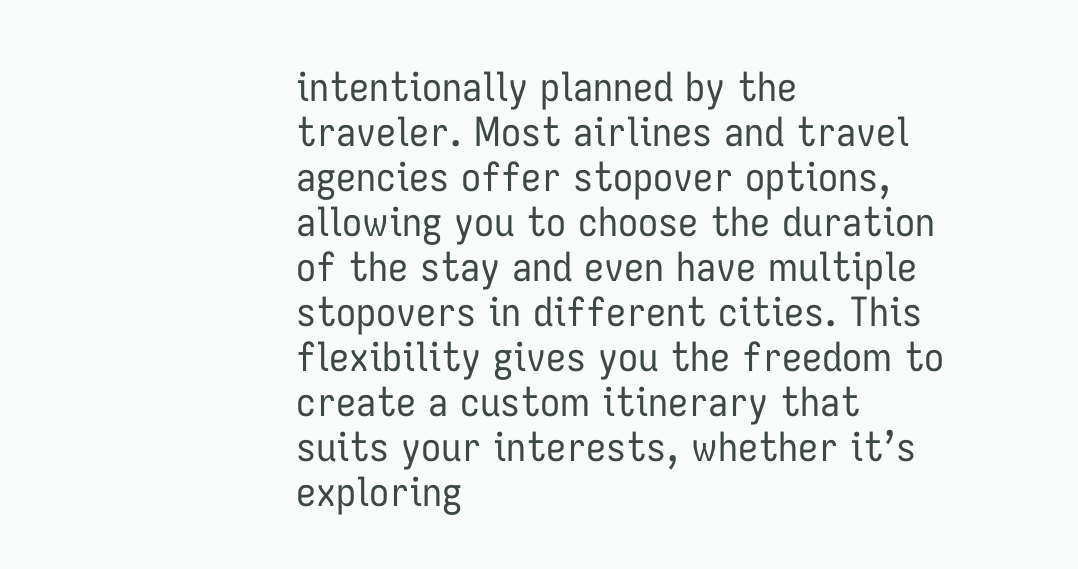intentionally planned by the traveler. Most airlines and travel agencies offer stopover options, allowing you to choose the duration of the stay and even have multiple stopovers in different cities. This flexibility gives you the freedom to create a custom itinerary that suits your interests, whether it’s exploring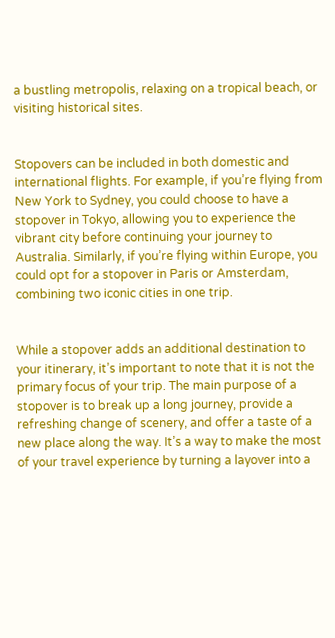a bustling metropolis, relaxing on a tropical beach, or visiting historical sites.


Stopovers can be included in both domestic and international flights. For example, if you’re flying from New York to Sydney, you could choose to have a stopover in Tokyo, allowing you to experience the vibrant city before continuing your journey to Australia. Similarly, if you’re flying within Europe, you could opt for a stopover in Paris or Amsterdam, combining two iconic cities in one trip.


While a stopover adds an additional destination to your itinerary, it’s important to note that it is not the primary focus of your trip. The main purpose of a stopover is to break up a long journey, provide a refreshing change of scenery, and offer a taste of a new place along the way. It’s a way to make the most of your travel experience by turning a layover into a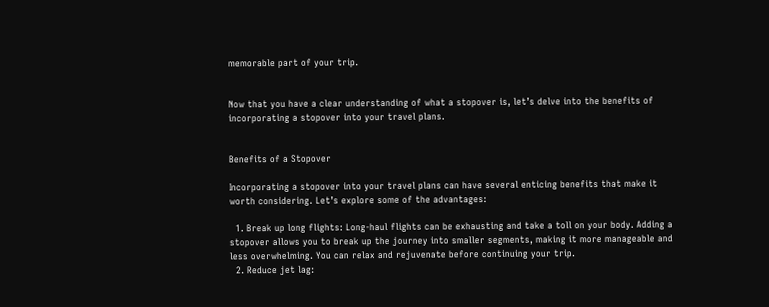memorable part of your trip.


Now that you have a clear understanding of what a stopover is, let’s delve into the benefits of incorporating a stopover into your travel plans.


Benefits of a Stopover

Incorporating a stopover into your travel plans can have several enticing benefits that make it worth considering. Let’s explore some of the advantages:

  1. Break up long flights: Long-haul flights can be exhausting and take a toll on your body. Adding a stopover allows you to break up the journey into smaller segments, making it more manageable and less overwhelming. You can relax and rejuvenate before continuing your trip.
  2. Reduce jet lag: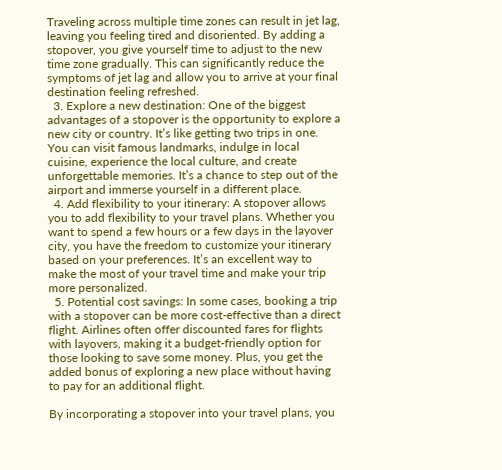Traveling across multiple time zones can result in jet lag, leaving you feeling tired and disoriented. By adding a stopover, you give yourself time to adjust to the new time zone gradually. This can significantly reduce the symptoms of jet lag and allow you to arrive at your final destination feeling refreshed.
  3. Explore a new destination: One of the biggest advantages of a stopover is the opportunity to explore a new city or country. It’s like getting two trips in one. You can visit famous landmarks, indulge in local cuisine, experience the local culture, and create unforgettable memories. It’s a chance to step out of the airport and immerse yourself in a different place.
  4. Add flexibility to your itinerary: A stopover allows you to add flexibility to your travel plans. Whether you want to spend a few hours or a few days in the layover city, you have the freedom to customize your itinerary based on your preferences. It’s an excellent way to make the most of your travel time and make your trip more personalized.
  5. Potential cost savings: In some cases, booking a trip with a stopover can be more cost-effective than a direct flight. Airlines often offer discounted fares for flights with layovers, making it a budget-friendly option for those looking to save some money. Plus, you get the added bonus of exploring a new place without having to pay for an additional flight.

By incorporating a stopover into your travel plans, you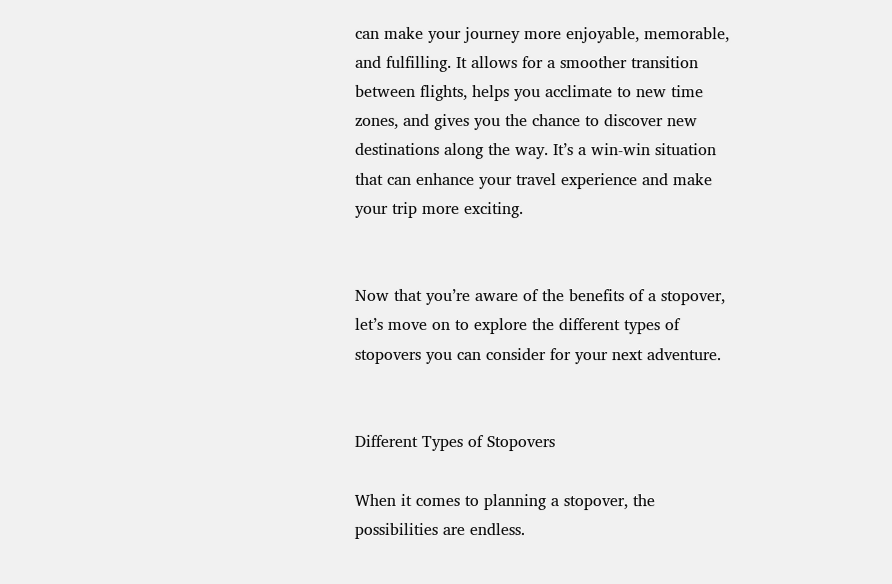can make your journey more enjoyable, memorable, and fulfilling. It allows for a smoother transition between flights, helps you acclimate to new time zones, and gives you the chance to discover new destinations along the way. It’s a win-win situation that can enhance your travel experience and make your trip more exciting.


Now that you’re aware of the benefits of a stopover, let’s move on to explore the different types of stopovers you can consider for your next adventure.


Different Types of Stopovers

When it comes to planning a stopover, the possibilities are endless.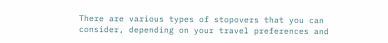There are various types of stopovers that you can consider, depending on your travel preferences and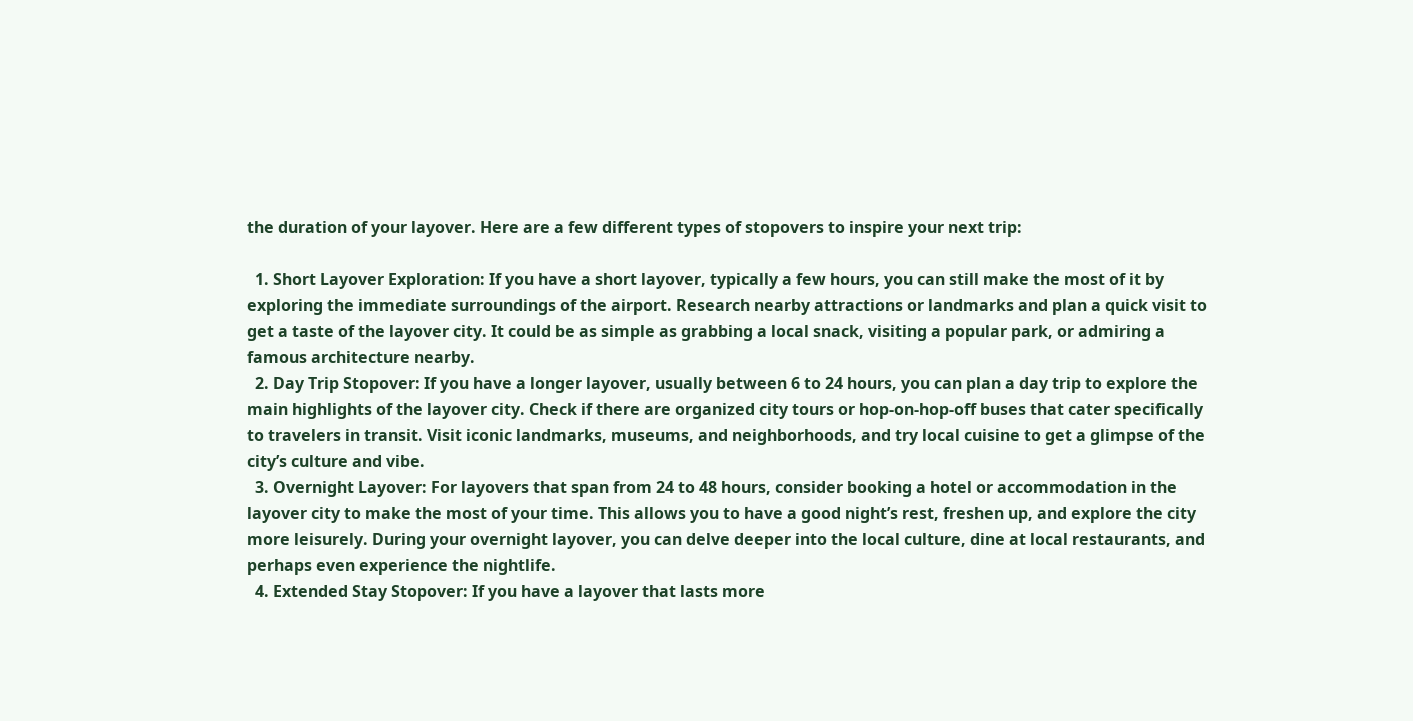the duration of your layover. Here are a few different types of stopovers to inspire your next trip:

  1. Short Layover Exploration: If you have a short layover, typically a few hours, you can still make the most of it by exploring the immediate surroundings of the airport. Research nearby attractions or landmarks and plan a quick visit to get a taste of the layover city. It could be as simple as grabbing a local snack, visiting a popular park, or admiring a famous architecture nearby.
  2. Day Trip Stopover: If you have a longer layover, usually between 6 to 24 hours, you can plan a day trip to explore the main highlights of the layover city. Check if there are organized city tours or hop-on-hop-off buses that cater specifically to travelers in transit. Visit iconic landmarks, museums, and neighborhoods, and try local cuisine to get a glimpse of the city’s culture and vibe.
  3. Overnight Layover: For layovers that span from 24 to 48 hours, consider booking a hotel or accommodation in the layover city to make the most of your time. This allows you to have a good night’s rest, freshen up, and explore the city more leisurely. During your overnight layover, you can delve deeper into the local culture, dine at local restaurants, and perhaps even experience the nightlife.
  4. Extended Stay Stopover: If you have a layover that lasts more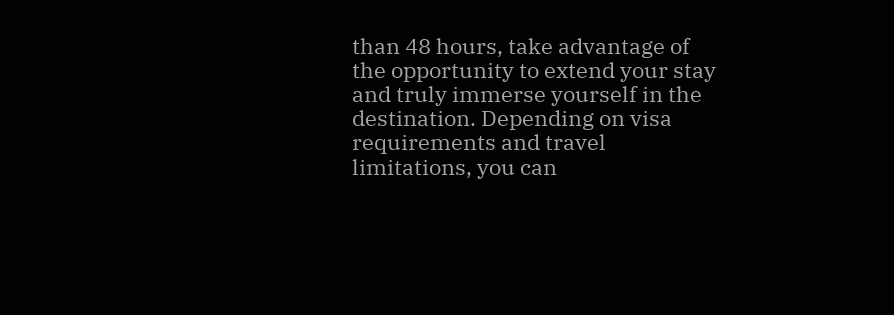than 48 hours, take advantage of the opportunity to extend your stay and truly immerse yourself in the destination. Depending on visa requirements and travel limitations, you can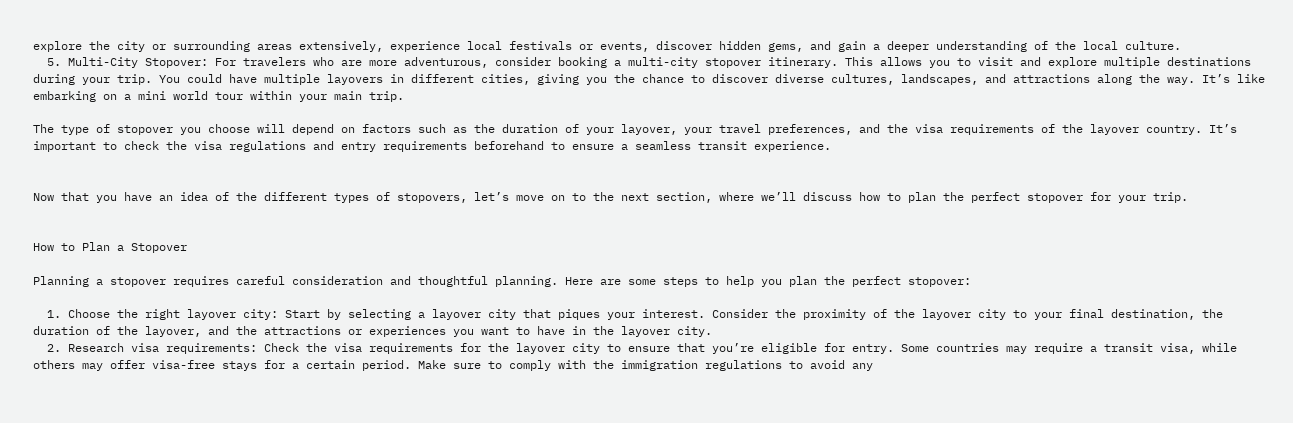explore the city or surrounding areas extensively, experience local festivals or events, discover hidden gems, and gain a deeper understanding of the local culture.
  5. Multi-City Stopover: For travelers who are more adventurous, consider booking a multi-city stopover itinerary. This allows you to visit and explore multiple destinations during your trip. You could have multiple layovers in different cities, giving you the chance to discover diverse cultures, landscapes, and attractions along the way. It’s like embarking on a mini world tour within your main trip.

The type of stopover you choose will depend on factors such as the duration of your layover, your travel preferences, and the visa requirements of the layover country. It’s important to check the visa regulations and entry requirements beforehand to ensure a seamless transit experience.


Now that you have an idea of the different types of stopovers, let’s move on to the next section, where we’ll discuss how to plan the perfect stopover for your trip.


How to Plan a Stopover

Planning a stopover requires careful consideration and thoughtful planning. Here are some steps to help you plan the perfect stopover:

  1. Choose the right layover city: Start by selecting a layover city that piques your interest. Consider the proximity of the layover city to your final destination, the duration of the layover, and the attractions or experiences you want to have in the layover city.
  2. Research visa requirements: Check the visa requirements for the layover city to ensure that you’re eligible for entry. Some countries may require a transit visa, while others may offer visa-free stays for a certain period. Make sure to comply with the immigration regulations to avoid any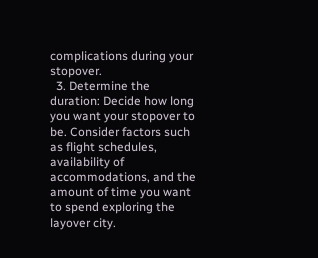complications during your stopover.
  3. Determine the duration: Decide how long you want your stopover to be. Consider factors such as flight schedules, availability of accommodations, and the amount of time you want to spend exploring the layover city.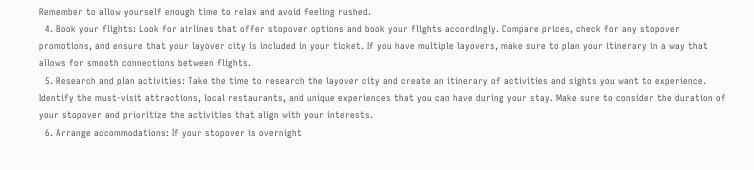Remember to allow yourself enough time to relax and avoid feeling rushed.
  4. Book your flights: Look for airlines that offer stopover options and book your flights accordingly. Compare prices, check for any stopover promotions, and ensure that your layover city is included in your ticket. If you have multiple layovers, make sure to plan your itinerary in a way that allows for smooth connections between flights.
  5. Research and plan activities: Take the time to research the layover city and create an itinerary of activities and sights you want to experience. Identify the must-visit attractions, local restaurants, and unique experiences that you can have during your stay. Make sure to consider the duration of your stopover and prioritize the activities that align with your interests.
  6. Arrange accommodations: If your stopover is overnight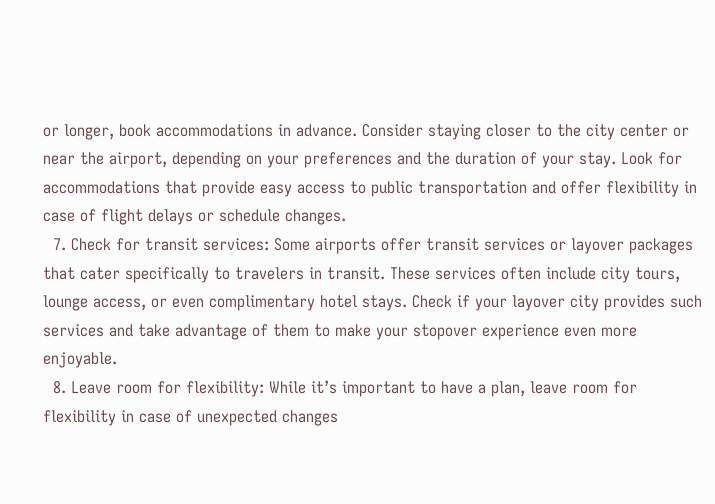or longer, book accommodations in advance. Consider staying closer to the city center or near the airport, depending on your preferences and the duration of your stay. Look for accommodations that provide easy access to public transportation and offer flexibility in case of flight delays or schedule changes.
  7. Check for transit services: Some airports offer transit services or layover packages that cater specifically to travelers in transit. These services often include city tours, lounge access, or even complimentary hotel stays. Check if your layover city provides such services and take advantage of them to make your stopover experience even more enjoyable.
  8. Leave room for flexibility: While it’s important to have a plan, leave room for flexibility in case of unexpected changes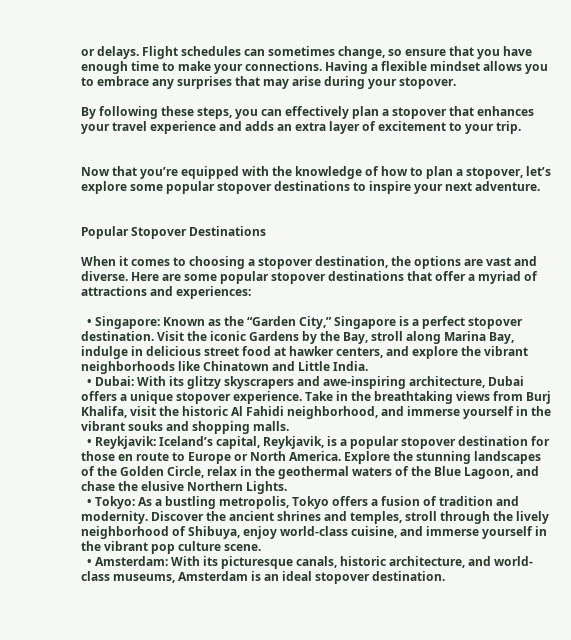or delays. Flight schedules can sometimes change, so ensure that you have enough time to make your connections. Having a flexible mindset allows you to embrace any surprises that may arise during your stopover.

By following these steps, you can effectively plan a stopover that enhances your travel experience and adds an extra layer of excitement to your trip.


Now that you’re equipped with the knowledge of how to plan a stopover, let’s explore some popular stopover destinations to inspire your next adventure.


Popular Stopover Destinations

When it comes to choosing a stopover destination, the options are vast and diverse. Here are some popular stopover destinations that offer a myriad of attractions and experiences:

  • Singapore: Known as the “Garden City,” Singapore is a perfect stopover destination. Visit the iconic Gardens by the Bay, stroll along Marina Bay, indulge in delicious street food at hawker centers, and explore the vibrant neighborhoods like Chinatown and Little India.
  • Dubai: With its glitzy skyscrapers and awe-inspiring architecture, Dubai offers a unique stopover experience. Take in the breathtaking views from Burj Khalifa, visit the historic Al Fahidi neighborhood, and immerse yourself in the vibrant souks and shopping malls.
  • Reykjavik: Iceland’s capital, Reykjavik, is a popular stopover destination for those en route to Europe or North America. Explore the stunning landscapes of the Golden Circle, relax in the geothermal waters of the Blue Lagoon, and chase the elusive Northern Lights.
  • Tokyo: As a bustling metropolis, Tokyo offers a fusion of tradition and modernity. Discover the ancient shrines and temples, stroll through the lively neighborhood of Shibuya, enjoy world-class cuisine, and immerse yourself in the vibrant pop culture scene.
  • Amsterdam: With its picturesque canals, historic architecture, and world-class museums, Amsterdam is an ideal stopover destination.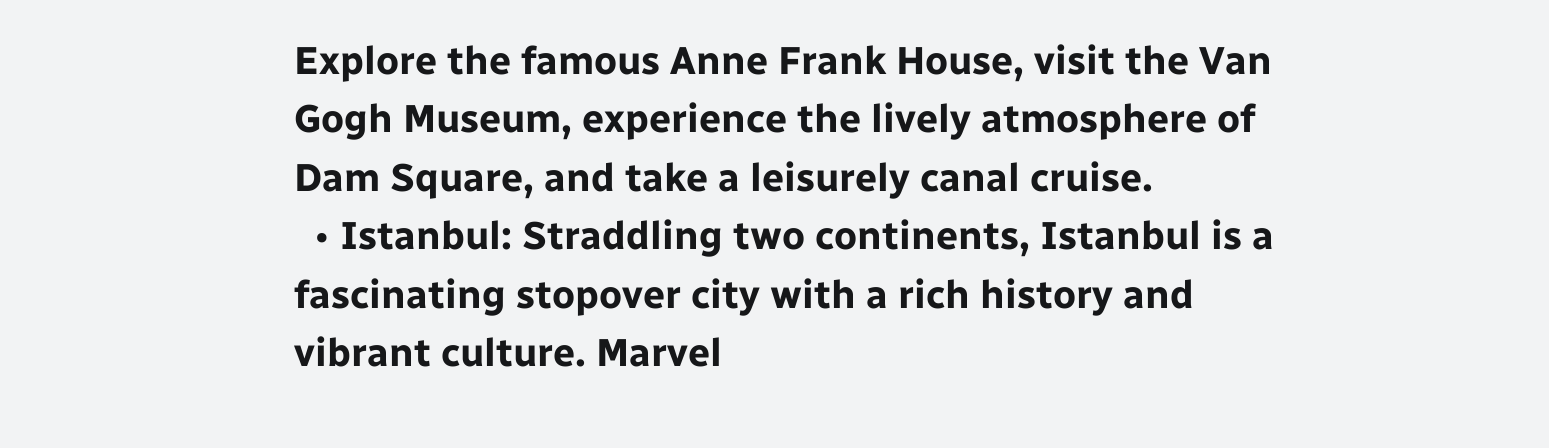Explore the famous Anne Frank House, visit the Van Gogh Museum, experience the lively atmosphere of Dam Square, and take a leisurely canal cruise.
  • Istanbul: Straddling two continents, Istanbul is a fascinating stopover city with a rich history and vibrant culture. Marvel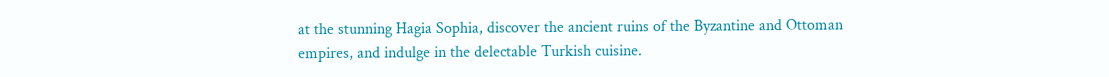at the stunning Hagia Sophia, discover the ancient ruins of the Byzantine and Ottoman empires, and indulge in the delectable Turkish cuisine.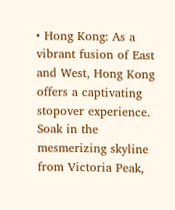• Hong Kong: As a vibrant fusion of East and West, Hong Kong offers a captivating stopover experience. Soak in the mesmerizing skyline from Victoria Peak,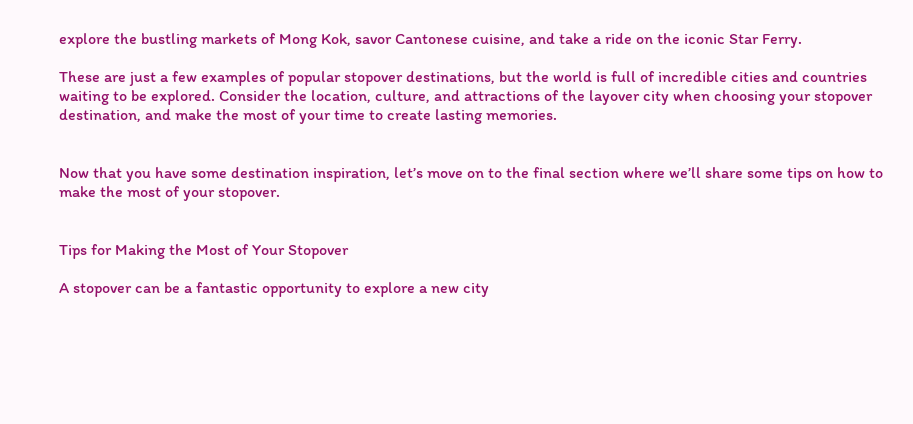explore the bustling markets of Mong Kok, savor Cantonese cuisine, and take a ride on the iconic Star Ferry.

These are just a few examples of popular stopover destinations, but the world is full of incredible cities and countries waiting to be explored. Consider the location, culture, and attractions of the layover city when choosing your stopover destination, and make the most of your time to create lasting memories.


Now that you have some destination inspiration, let’s move on to the final section where we’ll share some tips on how to make the most of your stopover.


Tips for Making the Most of Your Stopover

A stopover can be a fantastic opportunity to explore a new city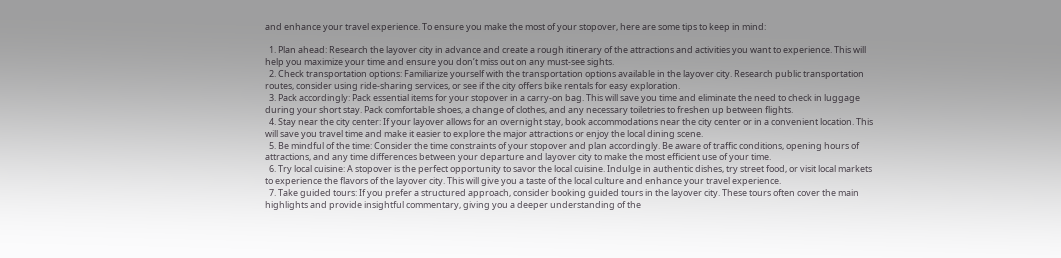and enhance your travel experience. To ensure you make the most of your stopover, here are some tips to keep in mind:

  1. Plan ahead: Research the layover city in advance and create a rough itinerary of the attractions and activities you want to experience. This will help you maximize your time and ensure you don’t miss out on any must-see sights.
  2. Check transportation options: Familiarize yourself with the transportation options available in the layover city. Research public transportation routes, consider using ride-sharing services, or see if the city offers bike rentals for easy exploration.
  3. Pack accordingly: Pack essential items for your stopover in a carry-on bag. This will save you time and eliminate the need to check in luggage during your short stay. Pack comfortable shoes, a change of clothes, and any necessary toiletries to freshen up between flights.
  4. Stay near the city center: If your layover allows for an overnight stay, book accommodations near the city center or in a convenient location. This will save you travel time and make it easier to explore the major attractions or enjoy the local dining scene.
  5. Be mindful of the time: Consider the time constraints of your stopover and plan accordingly. Be aware of traffic conditions, opening hours of attractions, and any time differences between your departure and layover city to make the most efficient use of your time.
  6. Try local cuisine: A stopover is the perfect opportunity to savor the local cuisine. Indulge in authentic dishes, try street food, or visit local markets to experience the flavors of the layover city. This will give you a taste of the local culture and enhance your travel experience.
  7. Take guided tours: If you prefer a structured approach, consider booking guided tours in the layover city. These tours often cover the main highlights and provide insightful commentary, giving you a deeper understanding of the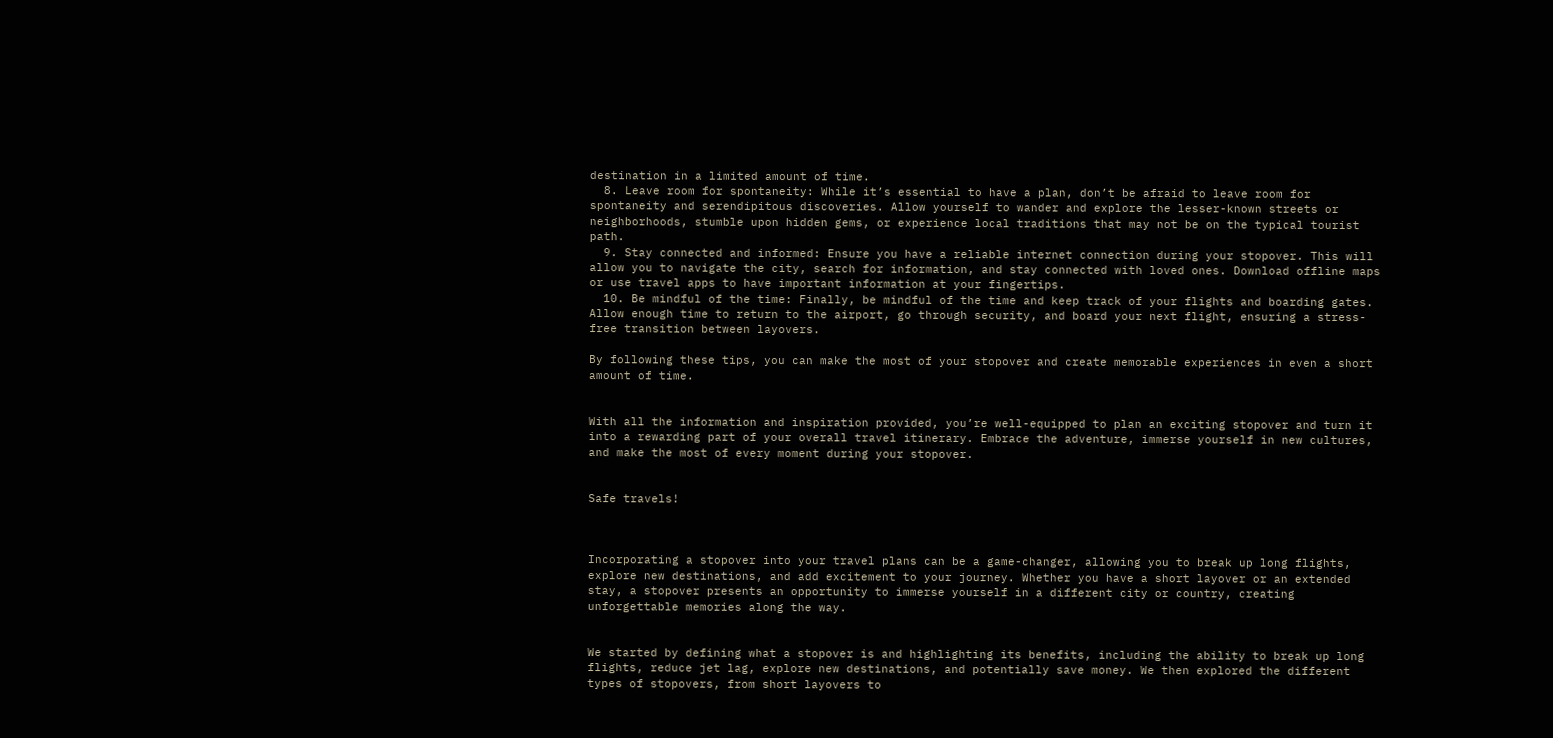destination in a limited amount of time.
  8. Leave room for spontaneity: While it’s essential to have a plan, don’t be afraid to leave room for spontaneity and serendipitous discoveries. Allow yourself to wander and explore the lesser-known streets or neighborhoods, stumble upon hidden gems, or experience local traditions that may not be on the typical tourist path.
  9. Stay connected and informed: Ensure you have a reliable internet connection during your stopover. This will allow you to navigate the city, search for information, and stay connected with loved ones. Download offline maps or use travel apps to have important information at your fingertips.
  10. Be mindful of the time: Finally, be mindful of the time and keep track of your flights and boarding gates. Allow enough time to return to the airport, go through security, and board your next flight, ensuring a stress-free transition between layovers.

By following these tips, you can make the most of your stopover and create memorable experiences in even a short amount of time.


With all the information and inspiration provided, you’re well-equipped to plan an exciting stopover and turn it into a rewarding part of your overall travel itinerary. Embrace the adventure, immerse yourself in new cultures, and make the most of every moment during your stopover.


Safe travels!



Incorporating a stopover into your travel plans can be a game-changer, allowing you to break up long flights, explore new destinations, and add excitement to your journey. Whether you have a short layover or an extended stay, a stopover presents an opportunity to immerse yourself in a different city or country, creating unforgettable memories along the way.


We started by defining what a stopover is and highlighting its benefits, including the ability to break up long flights, reduce jet lag, explore new destinations, and potentially save money. We then explored the different types of stopovers, from short layovers to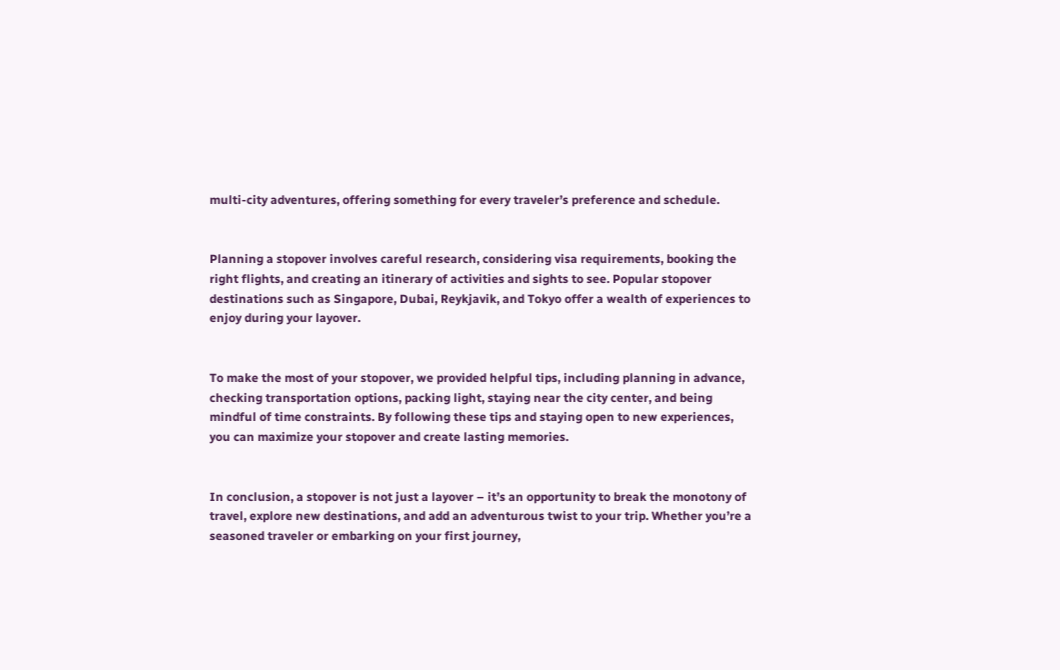multi-city adventures, offering something for every traveler’s preference and schedule.


Planning a stopover involves careful research, considering visa requirements, booking the right flights, and creating an itinerary of activities and sights to see. Popular stopover destinations such as Singapore, Dubai, Reykjavik, and Tokyo offer a wealth of experiences to enjoy during your layover.


To make the most of your stopover, we provided helpful tips, including planning in advance, checking transportation options, packing light, staying near the city center, and being mindful of time constraints. By following these tips and staying open to new experiences, you can maximize your stopover and create lasting memories.


In conclusion, a stopover is not just a layover – it’s an opportunity to break the monotony of travel, explore new destinations, and add an adventurous twist to your trip. Whether you’re a seasoned traveler or embarking on your first journey,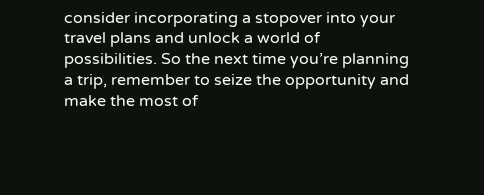consider incorporating a stopover into your travel plans and unlock a world of possibilities. So the next time you’re planning a trip, remember to seize the opportunity and make the most of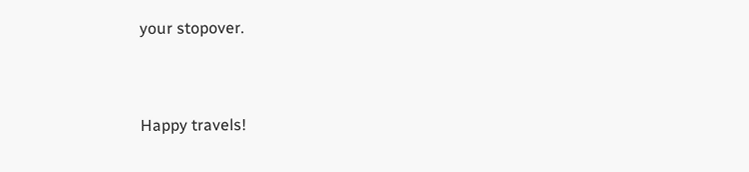your stopover.


Happy travels!